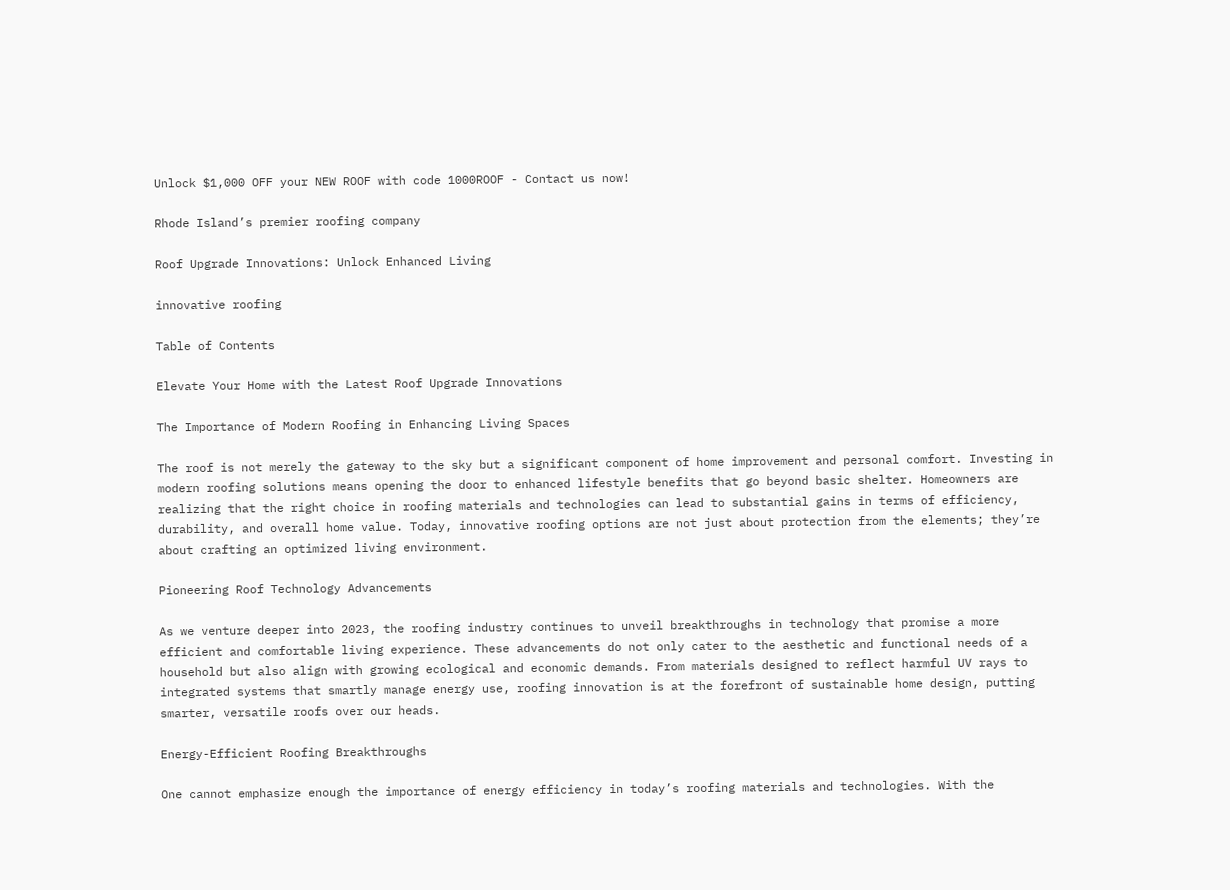Unlock $1,000 OFF your NEW ROOF with code 1000ROOF - Contact us now!

Rhode Island’s premier roofing company

Roof Upgrade Innovations: Unlock Enhanced Living

innovative roofing

Table of Contents

Elevate Your Home with the Latest Roof Upgrade Innovations

The Importance of Modern Roofing in Enhancing Living Spaces

The roof is not merely the gateway to the sky but a significant component of home improvement and personal comfort. Investing in modern roofing solutions means opening the door to enhanced lifestyle benefits that go beyond basic shelter. Homeowners are realizing that the right choice in roofing materials and technologies can lead to substantial gains in terms of efficiency, durability, and overall home value. Today, innovative roofing options are not just about protection from the elements; they’re about crafting an optimized living environment.

Pioneering Roof Technology Advancements

As we venture deeper into 2023, the roofing industry continues to unveil breakthroughs in technology that promise a more efficient and comfortable living experience. These advancements do not only cater to the aesthetic and functional needs of a household but also align with growing ecological and economic demands. From materials designed to reflect harmful UV rays to integrated systems that smartly manage energy use, roofing innovation is at the forefront of sustainable home design, putting smarter, versatile roofs over our heads.

Energy-Efficient Roofing Breakthroughs

One cannot emphasize enough the importance of energy efficiency in today’s roofing materials and technologies. With the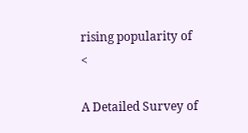rising popularity of <

A Detailed Survey of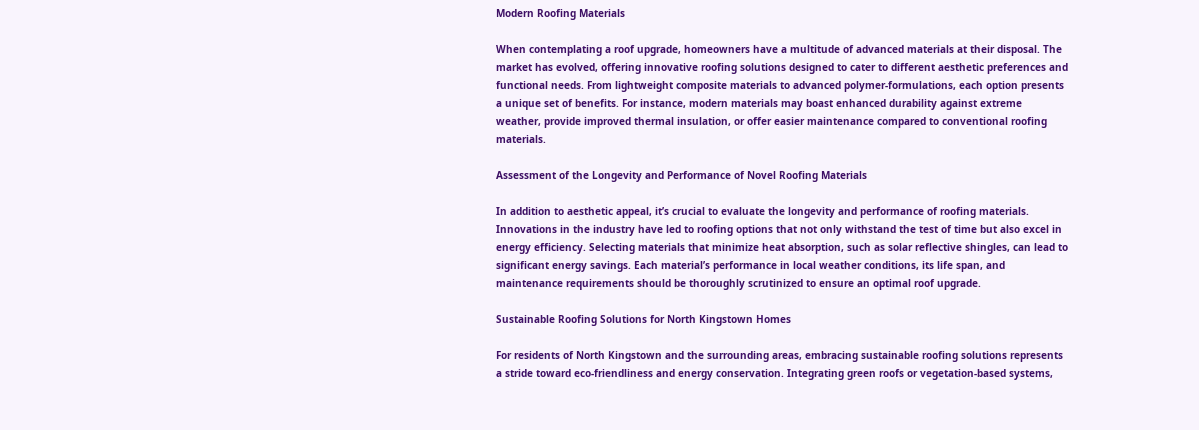Modern Roofing Materials

When contemplating a roof upgrade, homeowners have a multitude of advanced materials at their disposal. The market has evolved, offering innovative roofing solutions designed to cater to different aesthetic preferences and functional needs. From lightweight composite materials to advanced polymer-formulations, each option presents a unique set of benefits. For instance, modern materials may boast enhanced durability against extreme weather, provide improved thermal insulation, or offer easier maintenance compared to conventional roofing materials.

Assessment of the Longevity and Performance of Novel Roofing Materials

In addition to aesthetic appeal, it’s crucial to evaluate the longevity and performance of roofing materials. Innovations in the industry have led to roofing options that not only withstand the test of time but also excel in energy efficiency. Selecting materials that minimize heat absorption, such as solar reflective shingles, can lead to significant energy savings. Each material’s performance in local weather conditions, its life span, and maintenance requirements should be thoroughly scrutinized to ensure an optimal roof upgrade.

Sustainable Roofing Solutions for North Kingstown Homes

For residents of North Kingstown and the surrounding areas, embracing sustainable roofing solutions represents a stride toward eco-friendliness and energy conservation. Integrating green roofs or vegetation-based systems,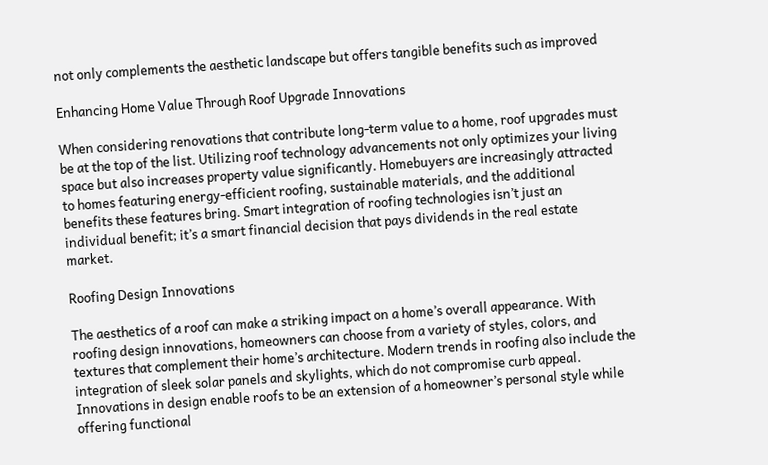not only complements the aesthetic landscape but offers tangible benefits such as improved

Enhancing Home Value Through Roof Upgrade Innovations

When considering renovations that contribute long-term value to a home, roof upgrades must be at the top of the list. Utilizing roof technology advancements not only optimizes your living space but also increases property value significantly. Homebuyers are increasingly attracted to homes featuring energy-efficient roofing, sustainable materials, and the additional benefits these features bring. Smart integration of roofing technologies isn’t just an individual benefit; it’s a smart financial decision that pays dividends in the real estate market.

Roofing Design Innovations

The aesthetics of a roof can make a striking impact on a home’s overall appearance. With roofing design innovations, homeowners can choose from a variety of styles, colors, and textures that complement their home’s architecture. Modern trends in roofing also include the integration of sleek solar panels and skylights, which do not compromise curb appeal. Innovations in design enable roofs to be an extension of a homeowner’s personal style while offering functional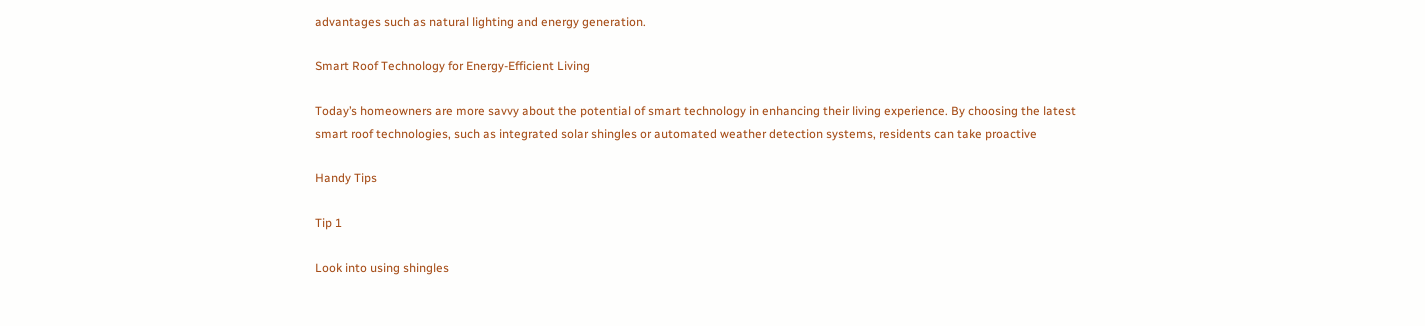advantages such as natural lighting and energy generation.

Smart Roof Technology for Energy-Efficient Living

Today’s homeowners are more savvy about the potential of smart technology in enhancing their living experience. By choosing the latest smart roof technologies, such as integrated solar shingles or automated weather detection systems, residents can take proactive

Handy Tips

Tip 1

Look into using shingles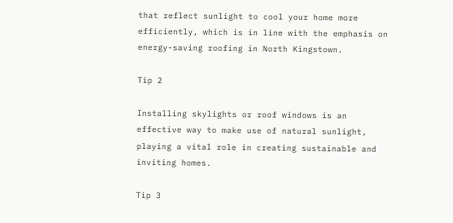that reflect sunlight to cool your home more efficiently, which is in line with the emphasis on energy-saving roofing in North Kingstown.

Tip 2

Installing skylights or roof windows is an effective way to make use of natural sunlight, playing a vital role in creating sustainable and inviting homes.

Tip 3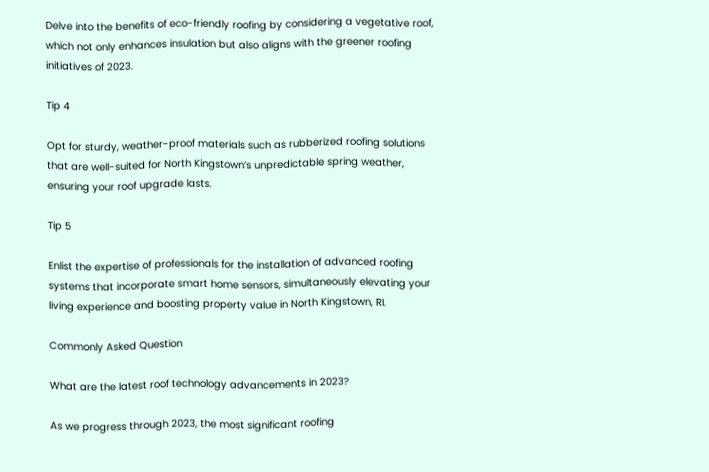Delve into the benefits of eco-friendly roofing by considering a vegetative roof, which not only enhances insulation but also aligns with the greener roofing initiatives of 2023.

Tip 4

Opt for sturdy, weather-proof materials such as rubberized roofing solutions that are well-suited for North Kingstown’s unpredictable spring weather, ensuring your roof upgrade lasts.

Tip 5

Enlist the expertise of professionals for the installation of advanced roofing systems that incorporate smart home sensors, simultaneously elevating your living experience and boosting property value in North Kingstown, RI.

Commonly Asked Question

What are the latest roof technology advancements in 2023?

As we progress through 2023, the most significant roofing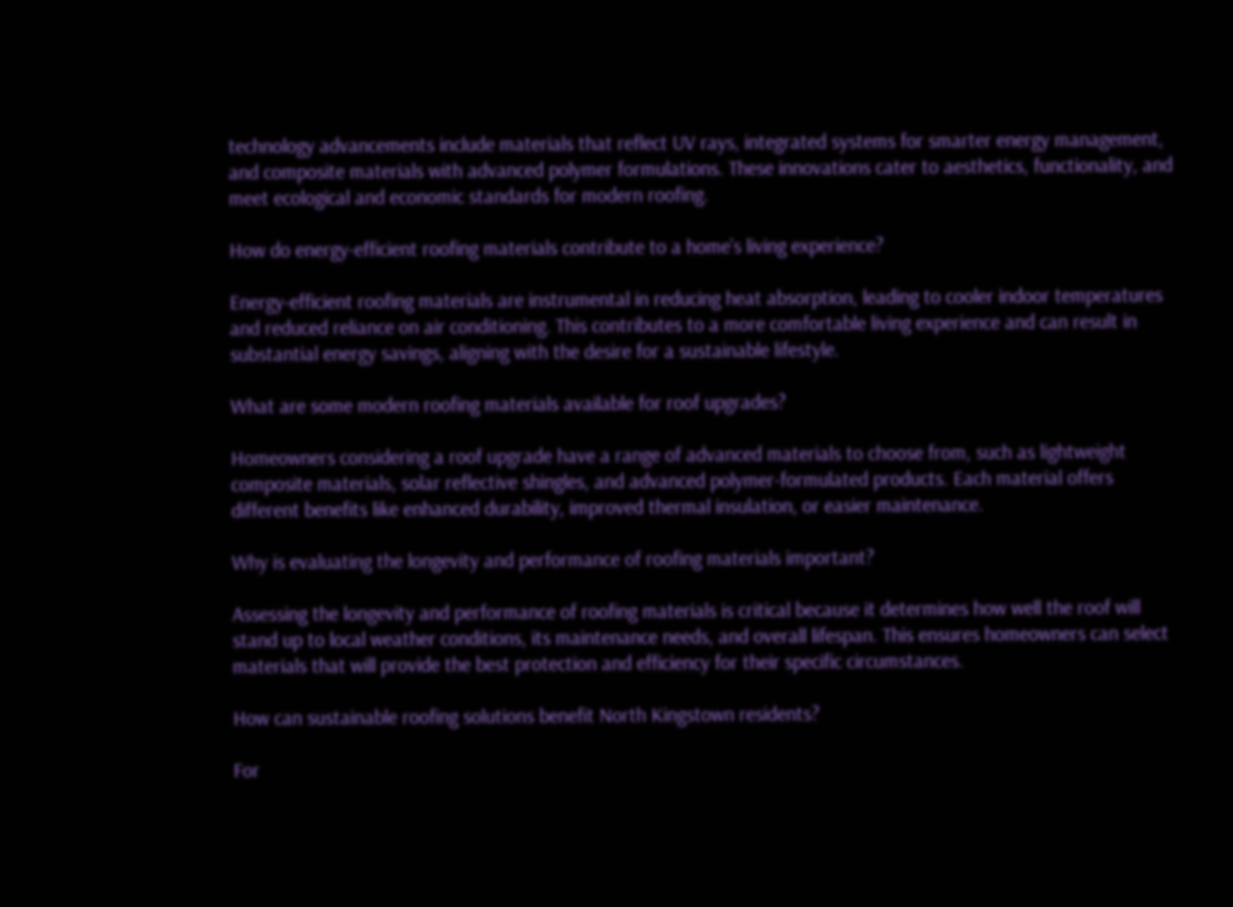technology advancements include materials that reflect UV rays, integrated systems for smarter energy management, and composite materials with advanced polymer formulations. These innovations cater to aesthetics, functionality, and meet ecological and economic standards for modern roofing.

How do energy-efficient roofing materials contribute to a home’s living experience?

Energy-efficient roofing materials are instrumental in reducing heat absorption, leading to cooler indoor temperatures and reduced reliance on air conditioning. This contributes to a more comfortable living experience and can result in substantial energy savings, aligning with the desire for a sustainable lifestyle.

What are some modern roofing materials available for roof upgrades?

Homeowners considering a roof upgrade have a range of advanced materials to choose from, such as lightweight composite materials, solar reflective shingles, and advanced polymer-formulated products. Each material offers different benefits like enhanced durability, improved thermal insulation, or easier maintenance.

Why is evaluating the longevity and performance of roofing materials important?

Assessing the longevity and performance of roofing materials is critical because it determines how well the roof will stand up to local weather conditions, its maintenance needs, and overall lifespan. This ensures homeowners can select materials that will provide the best protection and efficiency for their specific circumstances.

How can sustainable roofing solutions benefit North Kingstown residents?

For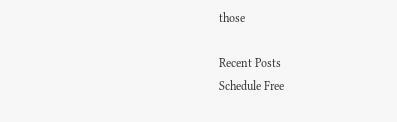those

Recent Posts
Schedule Free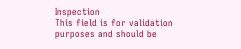Inspection
This field is for validation purposes and should be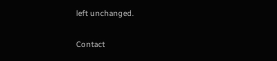left unchanged.

Contact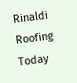Rinaldi Roofing Today